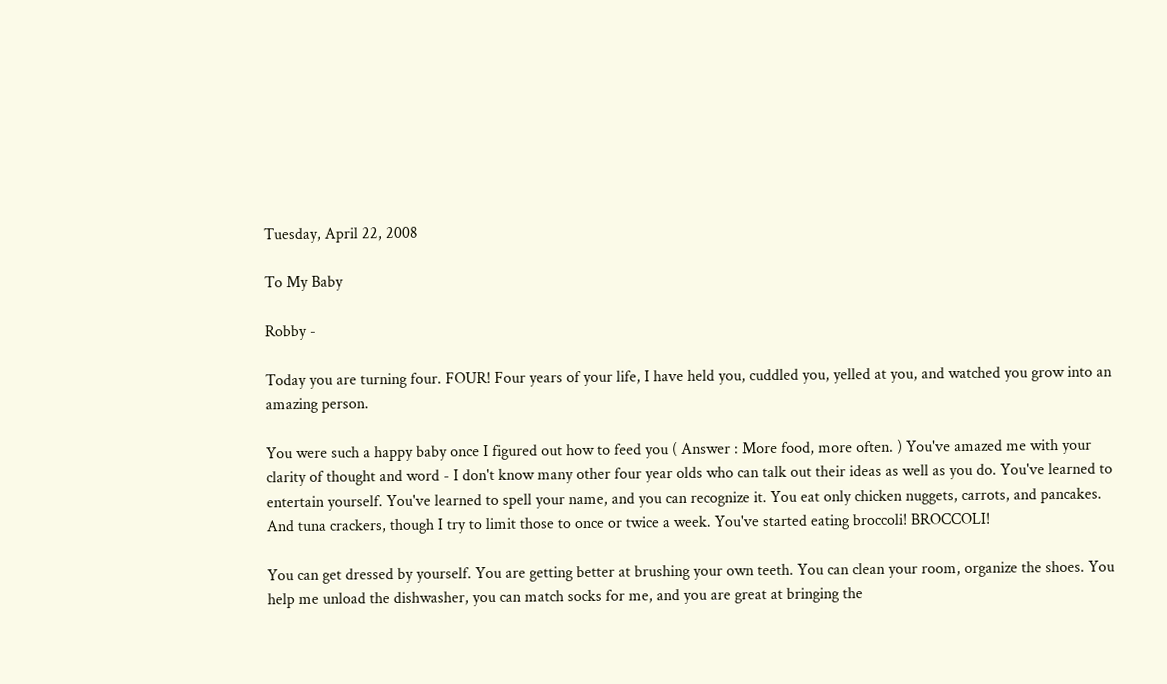Tuesday, April 22, 2008

To My Baby

Robby -

Today you are turning four. FOUR! Four years of your life, I have held you, cuddled you, yelled at you, and watched you grow into an amazing person.

You were such a happy baby once I figured out how to feed you ( Answer : More food, more often. ) You've amazed me with your clarity of thought and word - I don't know many other four year olds who can talk out their ideas as well as you do. You've learned to entertain yourself. You've learned to spell your name, and you can recognize it. You eat only chicken nuggets, carrots, and pancakes. And tuna crackers, though I try to limit those to once or twice a week. You've started eating broccoli! BROCCOLI!

You can get dressed by yourself. You are getting better at brushing your own teeth. You can clean your room, organize the shoes. You help me unload the dishwasher, you can match socks for me, and you are great at bringing the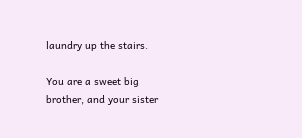laundry up the stairs.

You are a sweet big brother, and your sister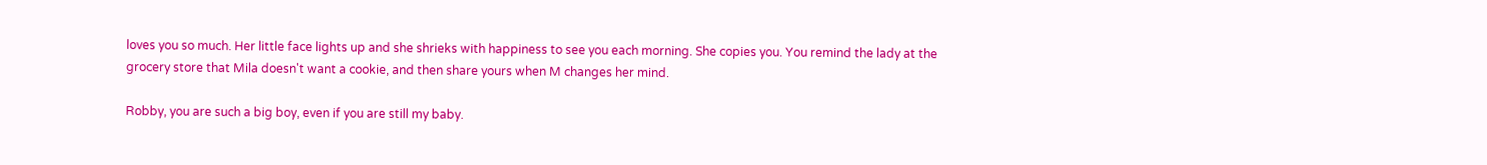loves you so much. Her little face lights up and she shrieks with happiness to see you each morning. She copies you. You remind the lady at the grocery store that Mila doesn't want a cookie, and then share yours when M changes her mind.

Robby, you are such a big boy, even if you are still my baby.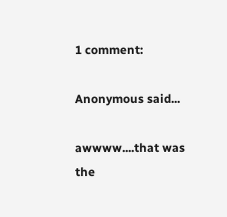1 comment:

Anonymous said...

awwww....that was the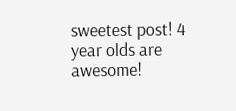sweetest post! 4 year olds are awesome!